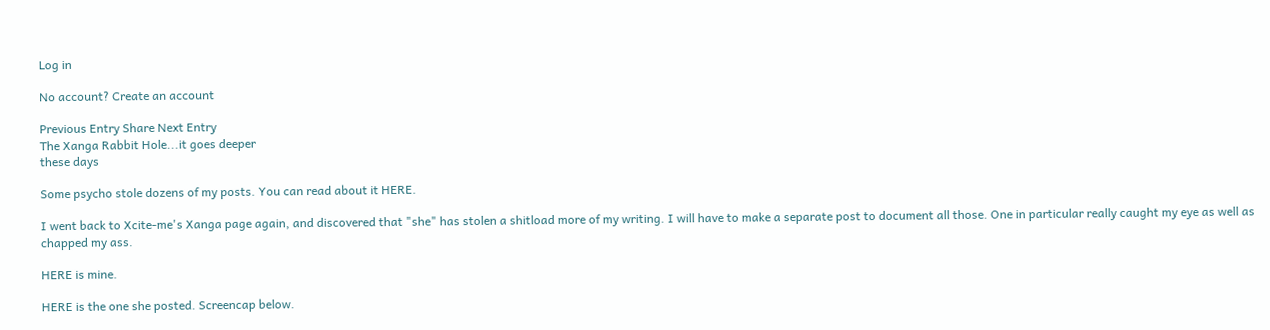Log in

No account? Create an account

Previous Entry Share Next Entry
The Xanga Rabbit Hole...it goes deeper
these days

Some psycho stole dozens of my posts. You can read about it HERE.

I went back to Xcite-me's Xanga page again, and discovered that "she" has stolen a shitload more of my writing. I will have to make a separate post to document all those. One in particular really caught my eye as well as chapped my ass.

HERE is mine.

HERE is the one she posted. Screencap below.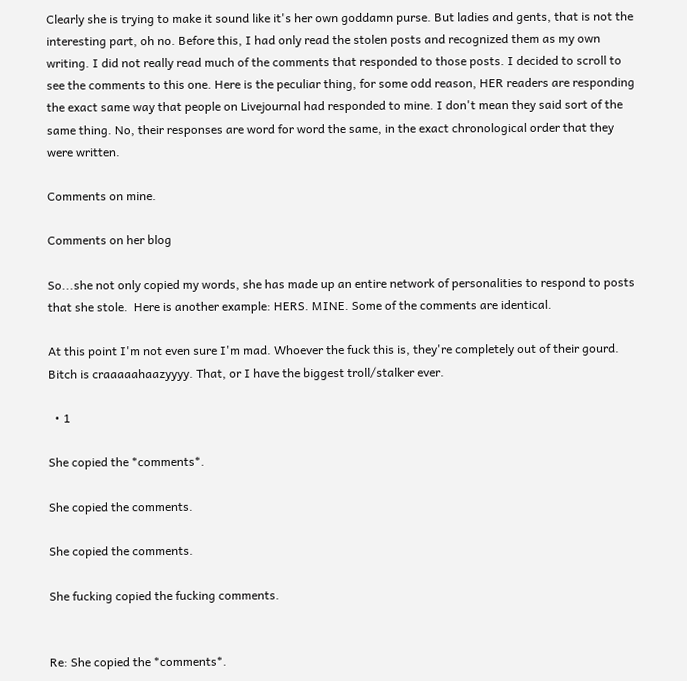Clearly she is trying to make it sound like it's her own goddamn purse. But ladies and gents, that is not the interesting part, oh no. Before this, I had only read the stolen posts and recognized them as my own writing. I did not really read much of the comments that responded to those posts. I decided to scroll to see the comments to this one. Here is the peculiar thing, for some odd reason, HER readers are responding the exact same way that people on Livejournal had responded to mine. I don't mean they said sort of the same thing. No, their responses are word for word the same, in the exact chronological order that they were written.

Comments on mine.

Comments on her blog

So...she not only copied my words, she has made up an entire network of personalities to respond to posts that she stole.  Here is another example: HERS. MINE. Some of the comments are identical.

At this point I'm not even sure I'm mad. Whoever the fuck this is, they're completely out of their gourd. Bitch is craaaaahaazyyyy. That, or I have the biggest troll/stalker ever.

  • 1

She copied the *comments*.

She copied the comments.

She copied the comments.

She fucking copied the fucking comments.


Re: She copied the *comments*.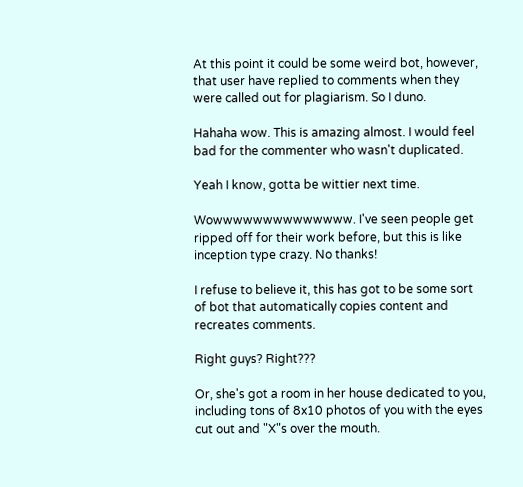At this point it could be some weird bot, however, that user have replied to comments when they were called out for plagiarism. So I duno.

Hahaha wow. This is amazing almost. I would feel bad for the commenter who wasn't duplicated.

Yeah I know, gotta be wittier next time.

Wowwwwwwwwwwwwww. I've seen people get ripped off for their work before, but this is like inception type crazy. No thanks!

I refuse to believe it, this has got to be some sort of bot that automatically copies content and recreates comments.

Right guys? Right???

Or, she's got a room in her house dedicated to you, including tons of 8x10 photos of you with the eyes cut out and "X"s over the mouth.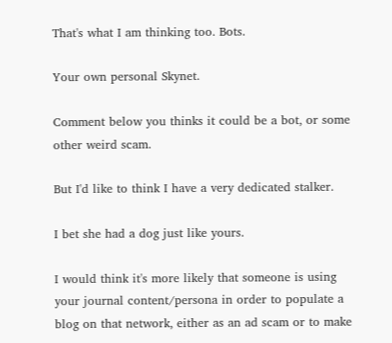That's what I am thinking too. Bots.

Your own personal Skynet.

Comment below you thinks it could be a bot, or some other weird scam.

But I'd like to think I have a very dedicated stalker.

I bet she had a dog just like yours.

I would think it's more likely that someone is using your journal content/persona in order to populate a blog on that network, either as an ad scam or to make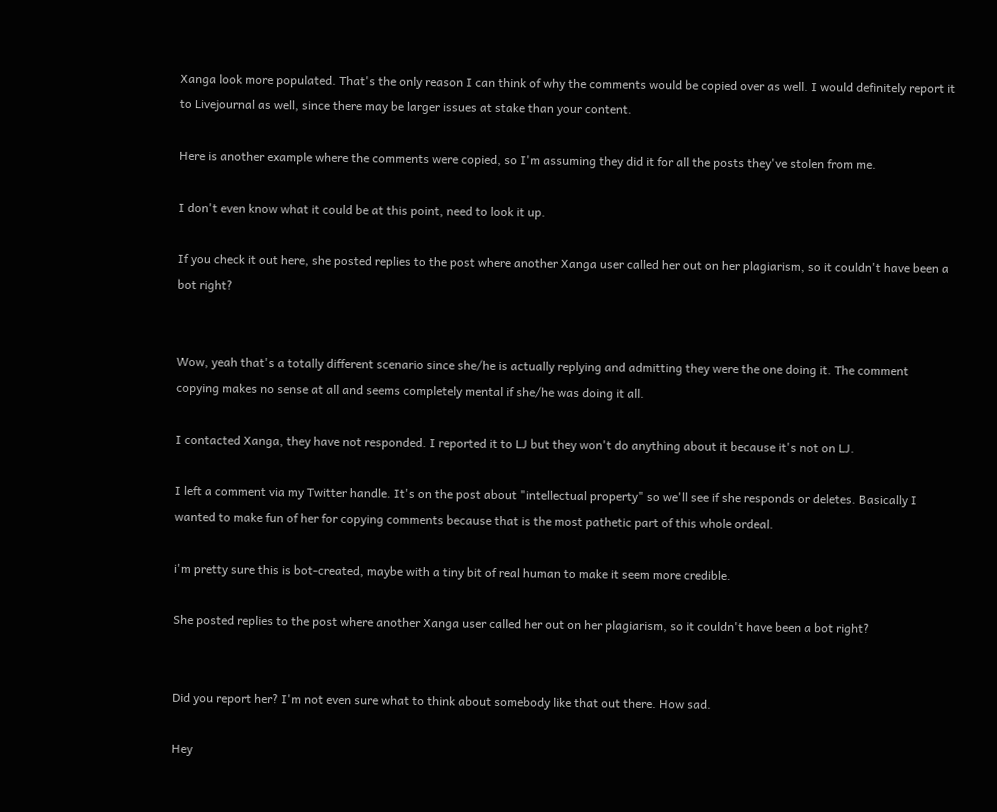Xanga look more populated. That's the only reason I can think of why the comments would be copied over as well. I would definitely report it to Livejournal as well, since there may be larger issues at stake than your content.

Here is another example where the comments were copied, so I'm assuming they did it for all the posts they've stolen from me.

I don't even know what it could be at this point, need to look it up.

If you check it out here, she posted replies to the post where another Xanga user called her out on her plagiarism, so it couldn't have been a bot right?


Wow, yeah that's a totally different scenario since she/he is actually replying and admitting they were the one doing it. The comment copying makes no sense at all and seems completely mental if she/he was doing it all.

I contacted Xanga, they have not responded. I reported it to LJ but they won't do anything about it because it's not on LJ.

I left a comment via my Twitter handle. It's on the post about "intellectual property" so we'll see if she responds or deletes. Basically I wanted to make fun of her for copying comments because that is the most pathetic part of this whole ordeal.

i'm pretty sure this is bot-created, maybe with a tiny bit of real human to make it seem more credible.

She posted replies to the post where another Xanga user called her out on her plagiarism, so it couldn't have been a bot right?


Did you report her? I'm not even sure what to think about somebody like that out there. How sad.

Hey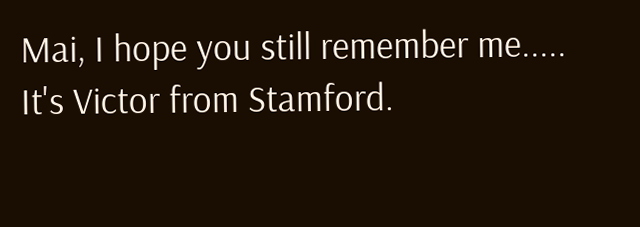Mai, I hope you still remember me..... It's Victor from Stamford.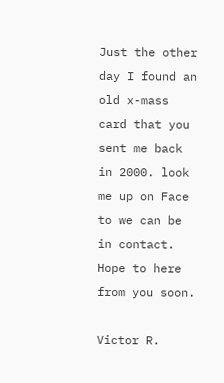Just the other day I found an old x-mass card that you sent me back in 2000. look me up on Face to we can be in contact. Hope to here from you soon.

Victor R.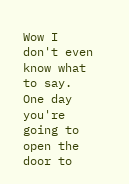Wow I don't even know what to say. One day you're going to open the door to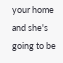your home and she's going to be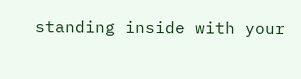standing inside with your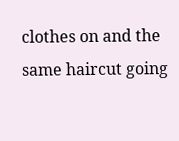clothes on and the same haircut going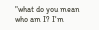"what do you mean who am I? I'm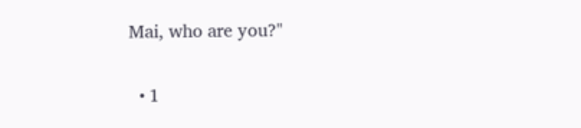Mai, who are you?"

  • 1